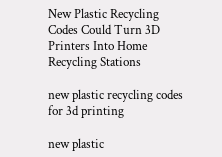New Plastic Recycling Codes Could Turn 3D Printers Into Home Recycling Stations

new plastic recycling codes for 3d printing

new plastic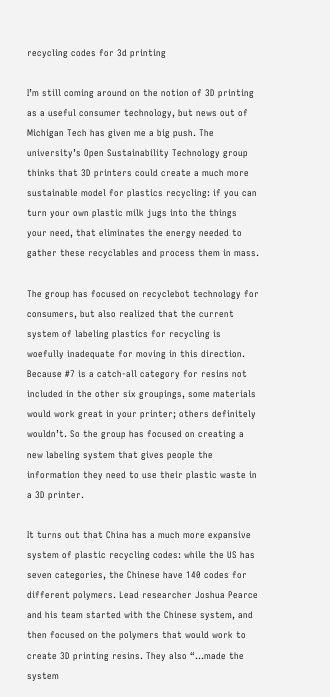recycling codes for 3d printing

I’m still coming around on the notion of 3D printing as a useful consumer technology, but news out of Michigan Tech has given me a big push. The university’s Open Sustainability Technology group thinks that 3D printers could create a much more sustainable model for plastics recycling: if you can turn your own plastic milk jugs into the things your need, that eliminates the energy needed to gather these recyclables and process them in mass.

The group has focused on recyclebot technology for consumers, but also realized that the current system of labeling plastics for recycling is woefully inadequate for moving in this direction. Because #7 is a catch-all category for resins not included in the other six groupings, some materials would work great in your printer; others definitely wouldn’t. So the group has focused on creating a new labeling system that gives people the information they need to use their plastic waste in a 3D printer.

It turns out that China has a much more expansive system of plastic recycling codes: while the US has seven categories, the Chinese have 140 codes for different polymers. Lead researcher Joshua Pearce and his team started with the Chinese system, and then focused on the polymers that would work to create 3D printing resins. They also “…made the system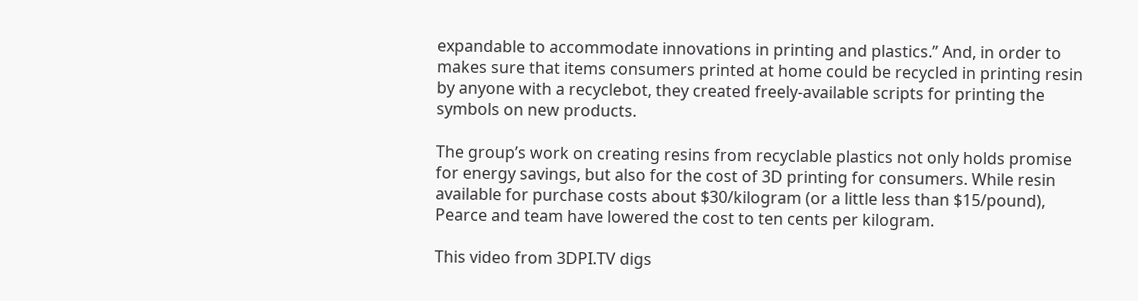expandable to accommodate innovations in printing and plastics.” And, in order to makes sure that items consumers printed at home could be recycled in printing resin by anyone with a recyclebot, they created freely-available scripts for printing the symbols on new products.

The group’s work on creating resins from recyclable plastics not only holds promise for energy savings, but also for the cost of 3D printing for consumers. While resin available for purchase costs about $30/kilogram (or a little less than $15/pound), Pearce and team have lowered the cost to ten cents per kilogram.

This video from 3DPI.TV digs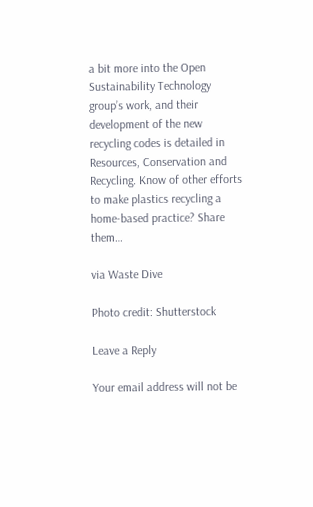a bit more into the Open Sustainability Technology group’s work, and their development of the new recycling codes is detailed in Resources, Conservation and Recycling. Know of other efforts to make plastics recycling a home-based practice? Share them…

via Waste Dive

Photo credit: Shutterstock

Leave a Reply

Your email address will not be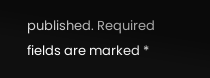published. Required fields are marked *